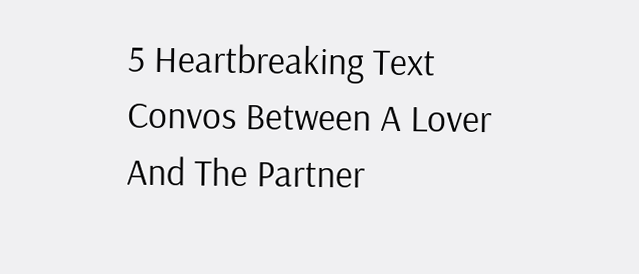5 Heartbreaking Text Convos Between A Lover And The Partner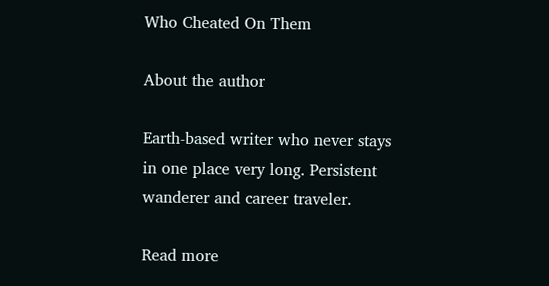Who Cheated On Them

About the author

Earth-based writer who never stays in one place very long. Persistent wanderer and career traveler.

Read more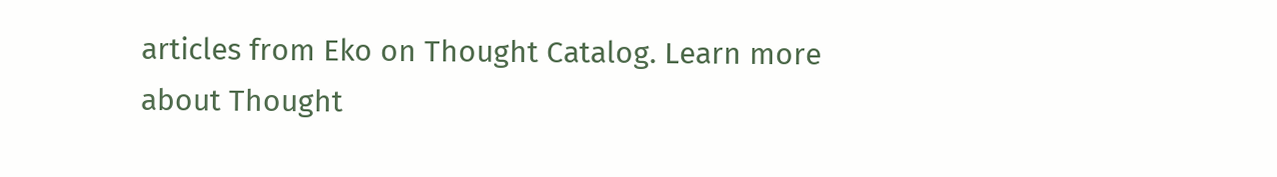articles from Eko on Thought Catalog. Learn more about Thought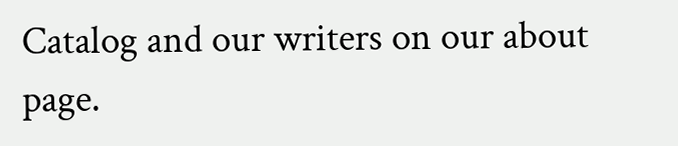Catalog and our writers on our about page.